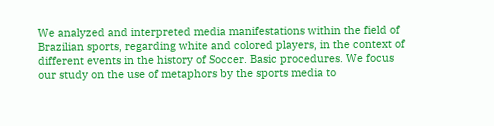We analyzed and interpreted media manifestations within the field of Brazilian sports, regarding white and colored players, in the context of different events in the history of Soccer. Basic procedures. We focus our study on the use of metaphors by the sports media to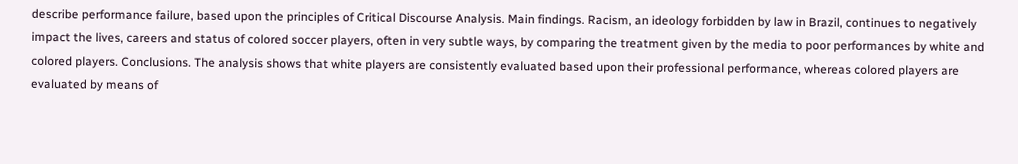describe performance failure, based upon the principles of Critical Discourse Analysis. Main findings. Racism, an ideology forbidden by law in Brazil, continues to negatively impact the lives, careers and status of colored soccer players, often in very subtle ways, by comparing the treatment given by the media to poor performances by white and colored players. Conclusions. The analysis shows that white players are consistently evaluated based upon their professional performance, whereas colored players are evaluated by means of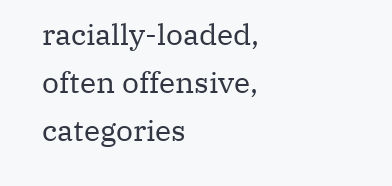racially-loaded, often offensive, categories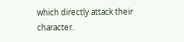which directly attack their character.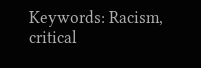Keywords: Racism, critical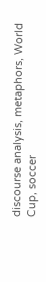discourse analysis, metaphors, World Cup, soccer